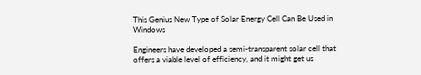This Genius New Type of Solar Energy Cell Can Be Used in Windows

Engineers have developed a semi-transparent solar cell that offers a viable level of efficiency, and it might get us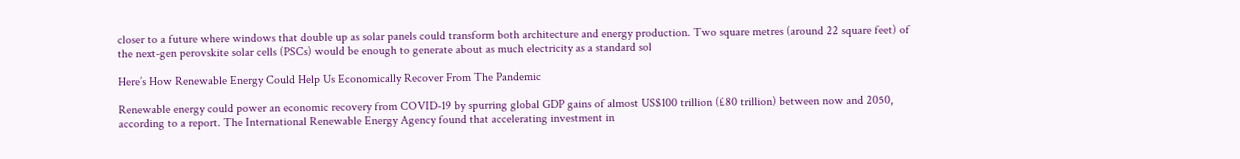closer to a future where windows that double up as solar panels could transform both architecture and energy production. Two square metres (around 22 square feet) of the next-gen perovskite solar cells (PSCs) would be enough to generate about as much electricity as a standard sol

Here’s How Renewable Energy Could Help Us Economically Recover From The Pandemic

Renewable energy could power an economic recovery from COVID-19 by spurring global GDP gains of almost US$100 trillion (£80 trillion) between now and 2050, according to a report. The International Renewable Energy Agency found that accelerating investment in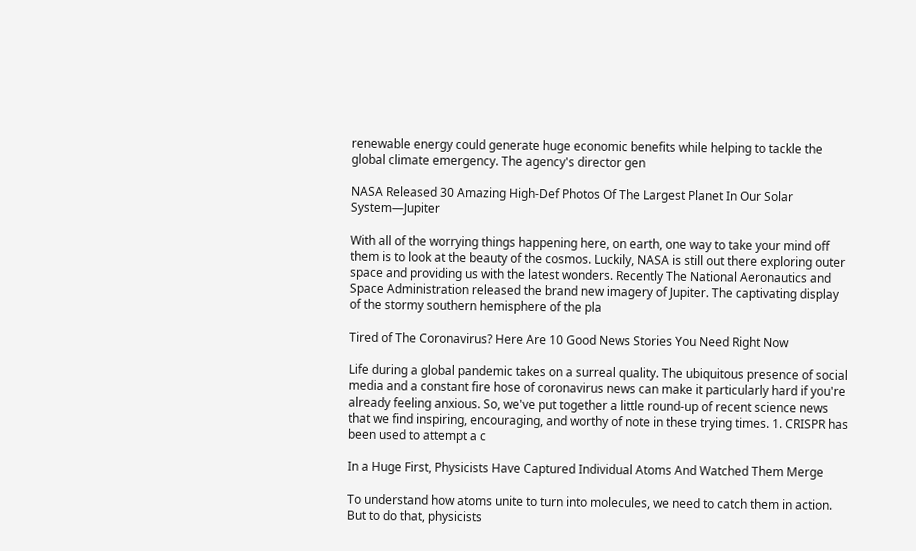renewable energy could generate huge economic benefits while helping to tackle the global climate emergency. The agency's director gen

NASA Released 30 Amazing High-Def Photos Of The Largest Planet In Our Solar System—Jupiter

With all of the worrying things happening here, on earth, one way to take your mind off them is to look at the beauty of the cosmos. Luckily, NASA is still out there exploring outer space and providing us with the latest wonders. Recently The National Aeronautics and Space Administration released the brand new imagery of Jupiter. The captivating display of the stormy southern hemisphere of the pla

Tired of The Coronavirus? Here Are 10 Good News Stories You Need Right Now

Life during a global pandemic takes on a surreal quality. The ubiquitous presence of social media and a constant fire hose of coronavirus news can make it particularly hard if you're already feeling anxious. So, we've put together a little round-up of recent science news that we find inspiring, encouraging, and worthy of note in these trying times. 1. CRISPR has been used to attempt a c

In a Huge First, Physicists Have Captured Individual Atoms And Watched Them Merge

To understand how atoms unite to turn into molecules, we need to catch them in action. But to do that, physicists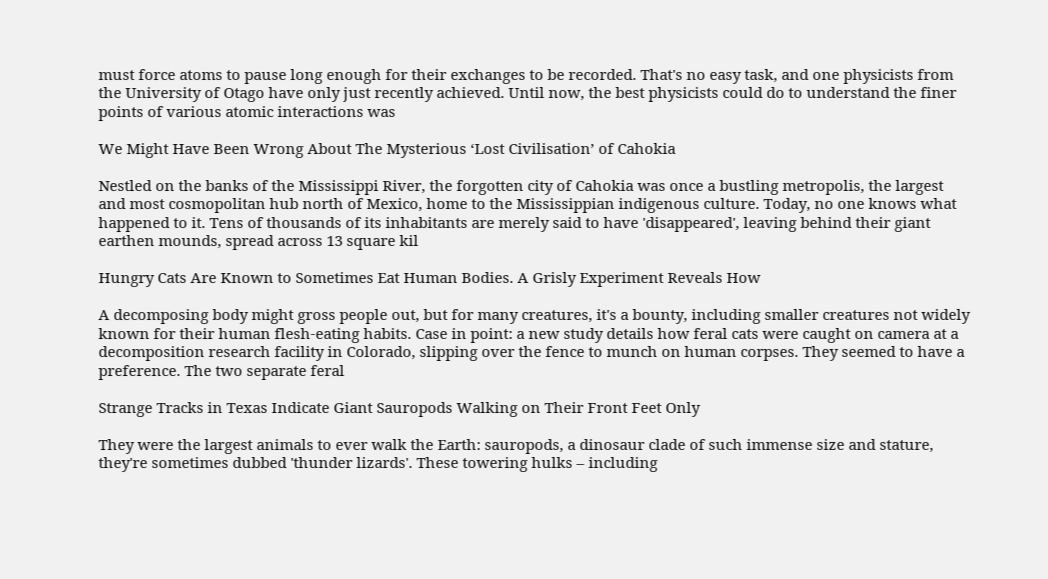must force atoms to pause long enough for their exchanges to be recorded. That's no easy task, and one physicists from the University of Otago have only just recently achieved. Until now, the best physicists could do to understand the finer points of various atomic interactions was

We Might Have Been Wrong About The Mysterious ‘Lost Civilisation’ of Cahokia

Nestled on the banks of the Mississippi River, the forgotten city of Cahokia was once a bustling metropolis, the largest and most cosmopolitan hub north of Mexico, home to the Mississippian indigenous culture. Today, no one knows what happened to it. Tens of thousands of its inhabitants are merely said to have 'disappeared', leaving behind their giant earthen mounds, spread across 13 square kil

Hungry Cats Are Known to Sometimes Eat Human Bodies. A Grisly Experiment Reveals How

A decomposing body might gross people out, but for many creatures, it's a bounty, including smaller creatures not widely known for their human flesh-eating habits. Case in point: a new study details how feral cats were caught on camera at a decomposition research facility in Colorado, slipping over the fence to munch on human corpses. They seemed to have a preference. The two separate feral

Strange Tracks in Texas Indicate Giant Sauropods Walking on Their Front Feet Only

They were the largest animals to ever walk the Earth: sauropods, a dinosaur clade of such immense size and stature, they're sometimes dubbed 'thunder lizards'. These towering hulks – including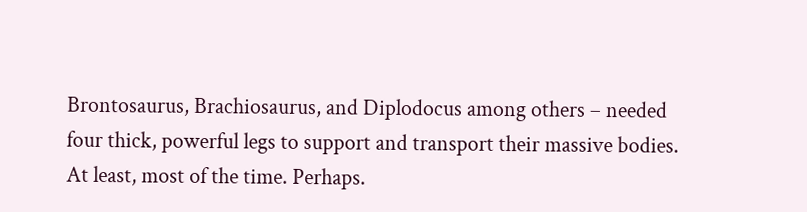Brontosaurus, Brachiosaurus, and Diplodocus among others – needed four thick, powerful legs to support and transport their massive bodies. At least, most of the time. Perhaps.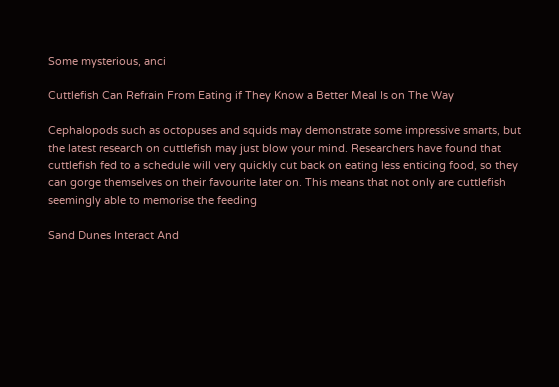Some mysterious, anci

Cuttlefish Can Refrain From Eating if They Know a Better Meal Is on The Way

Cephalopods such as octopuses and squids may demonstrate some impressive smarts, but the latest research on cuttlefish may just blow your mind. Researchers have found that cuttlefish fed to a schedule will very quickly cut back on eating less enticing food, so they can gorge themselves on their favourite later on. This means that not only are cuttlefish seemingly able to memorise the feeding

Sand Dunes Interact And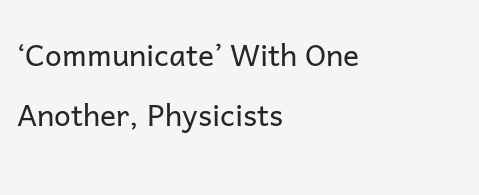‘Communicate’ With One Another, Physicists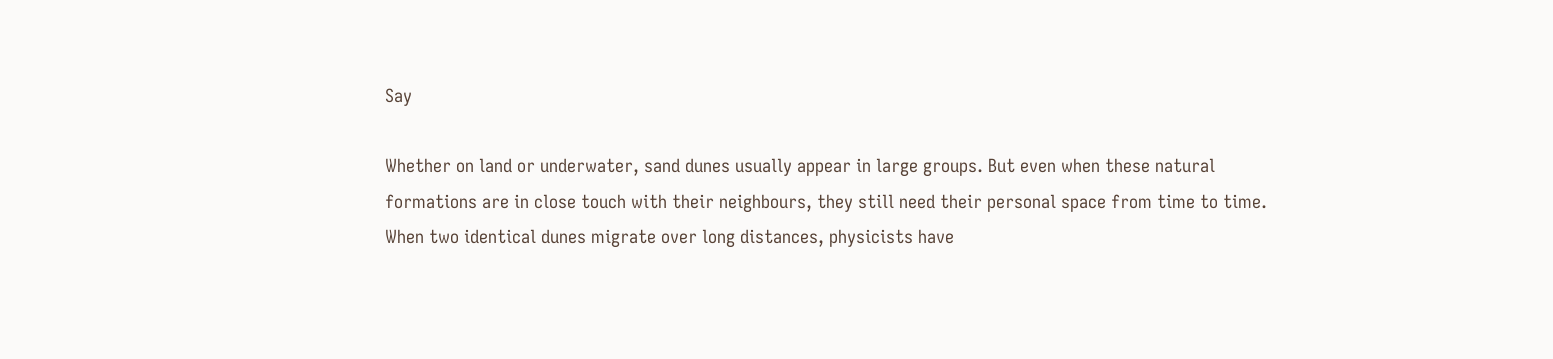Say

Whether on land or underwater, sand dunes usually appear in large groups. But even when these natural formations are in close touch with their neighbours, they still need their personal space from time to time. When two identical dunes migrate over long distances, physicists have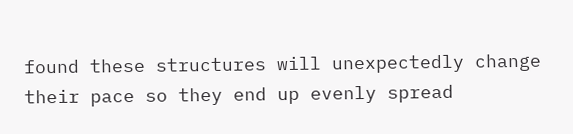found these structures will unexpectedly change their pace so they end up evenly spread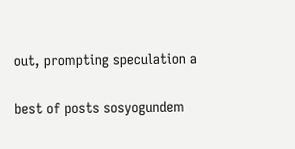out, prompting speculation a

best of posts sosyogundem